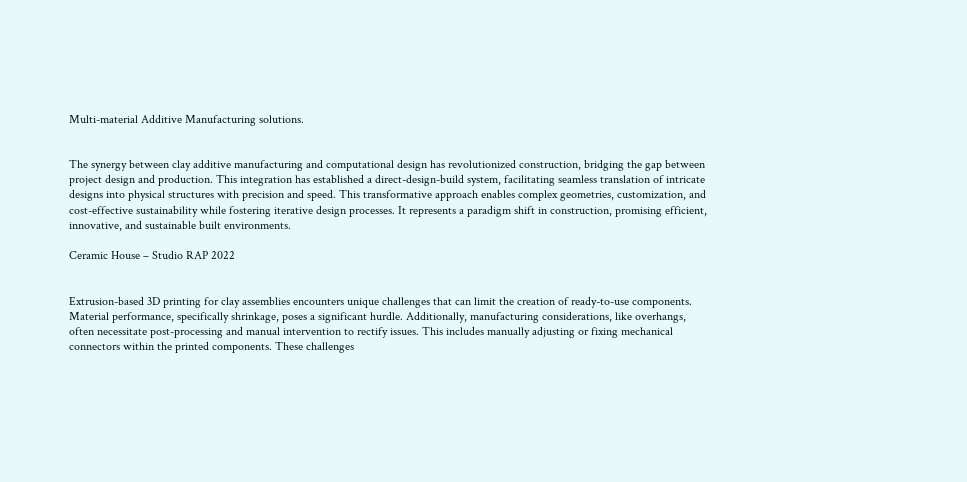Multi-material Additive Manufacturing solutions.


The synergy between clay additive manufacturing and computational design has revolutionized construction, bridging the gap between project design and production. This integration has established a direct-design-build system, facilitating seamless translation of intricate designs into physical structures with precision and speed. This transformative approach enables complex geometries, customization, and cost-effective sustainability while fostering iterative design processes. It represents a paradigm shift in construction, promising efficient, innovative, and sustainable built environments.

Ceramic House – Studio RAP 2022


Extrusion-based 3D printing for clay assemblies encounters unique challenges that can limit the creation of ready-to-use components. Material performance, specifically shrinkage, poses a significant hurdle. Additionally, manufacturing considerations, like overhangs, often necessitate post-processing and manual intervention to rectify issues. This includes manually adjusting or fixing mechanical connectors within the printed components. These challenges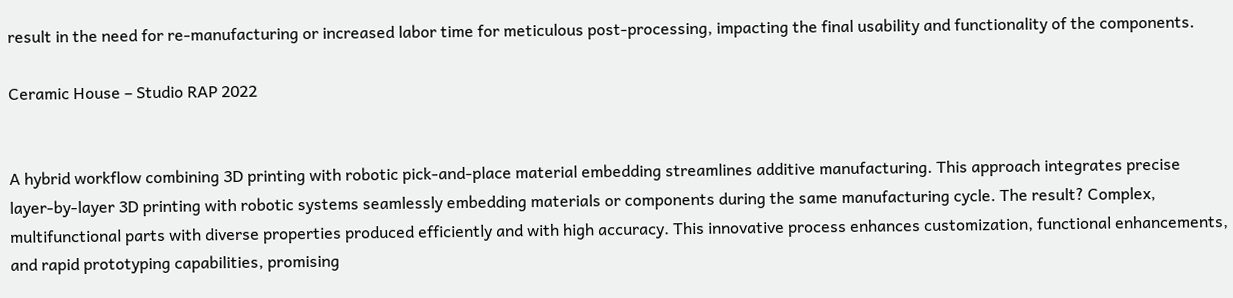result in the need for re-manufacturing or increased labor time for meticulous post-processing, impacting the final usability and functionality of the components.

Ceramic House – Studio RAP 2022


A hybrid workflow combining 3D printing with robotic pick-and-place material embedding streamlines additive manufacturing. This approach integrates precise layer-by-layer 3D printing with robotic systems seamlessly embedding materials or components during the same manufacturing cycle. The result? Complex, multifunctional parts with diverse properties produced efficiently and with high accuracy. This innovative process enhances customization, functional enhancements, and rapid prototyping capabilities, promising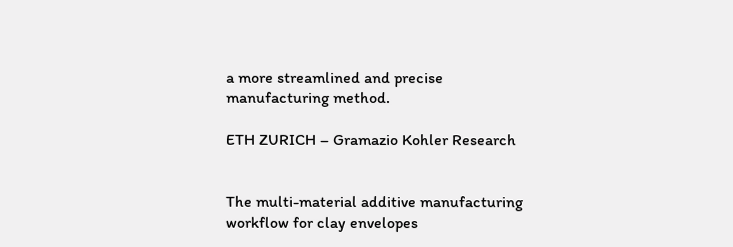a more streamlined and precise manufacturing method.

ETH ZURICH – Gramazio Kohler Research


The multi-material additive manufacturing workflow for clay envelopes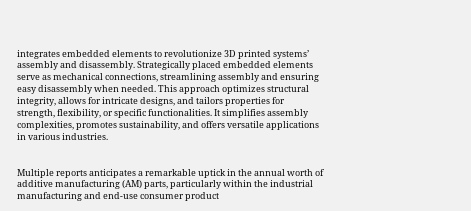integrates embedded elements to revolutionize 3D printed systems’ assembly and disassembly. Strategically placed embedded elements serve as mechanical connections, streamlining assembly and ensuring easy disassembly when needed. This approach optimizes structural integrity, allows for intricate designs, and tailors properties for strength, flexibility, or specific functionalities. It simplifies assembly complexities, promotes sustainability, and offers versatile applications in various industries.


Multiple reports anticipates a remarkable uptick in the annual worth of additive manufacturing (AM) parts, particularly within the industrial manufacturing and end-use consumer product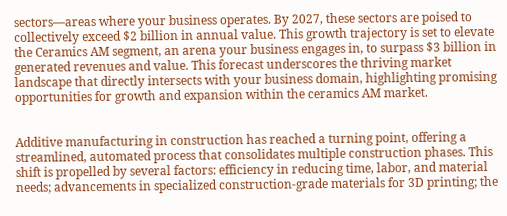sectors—areas where your business operates. By 2027, these sectors are poised to collectively exceed $2 billion in annual value. This growth trajectory is set to elevate the Ceramics AM segment, an arena your business engages in, to surpass $3 billion in generated revenues and value. This forecast underscores the thriving market landscape that directly intersects with your business domain, highlighting promising opportunities for growth and expansion within the ceramics AM market.


Additive manufacturing in construction has reached a turning point, offering a streamlined, automated process that consolidates multiple construction phases. This shift is propelled by several factors: efficiency in reducing time, labor, and material needs; advancements in specialized construction-grade materials for 3D printing; the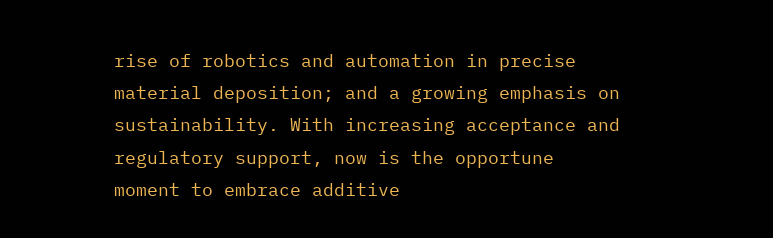rise of robotics and automation in precise material deposition; and a growing emphasis on sustainability. With increasing acceptance and regulatory support, now is the opportune moment to embrace additive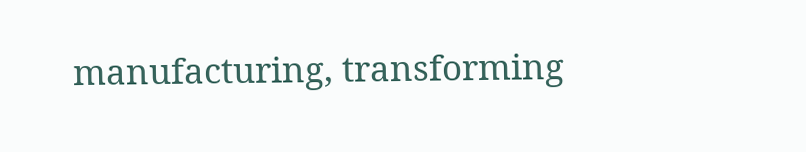manufacturing, transforming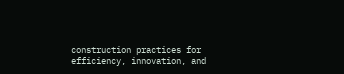construction practices for efficiency, innovation, and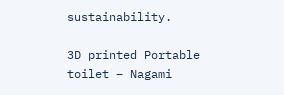sustainability.

3D printed Portable toilet – Nagami